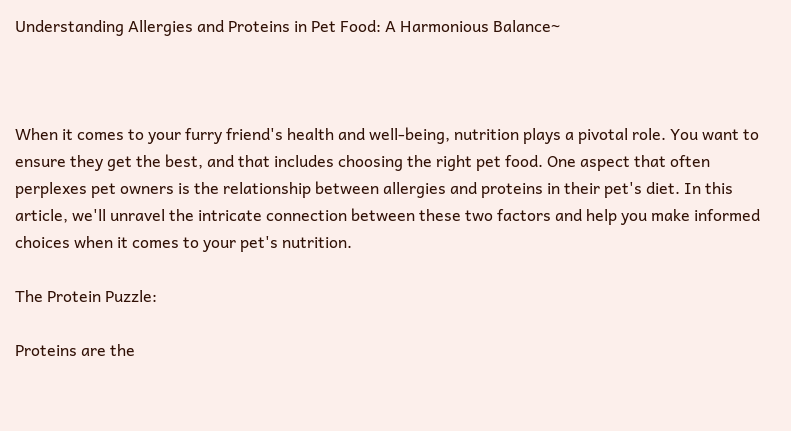Understanding Allergies and Proteins in Pet Food: A Harmonious Balance~



When it comes to your furry friend's health and well-being, nutrition plays a pivotal role. You want to ensure they get the best, and that includes choosing the right pet food. One aspect that often perplexes pet owners is the relationship between allergies and proteins in their pet's diet. In this article, we'll unravel the intricate connection between these two factors and help you make informed choices when it comes to your pet's nutrition.

The Protein Puzzle:

Proteins are the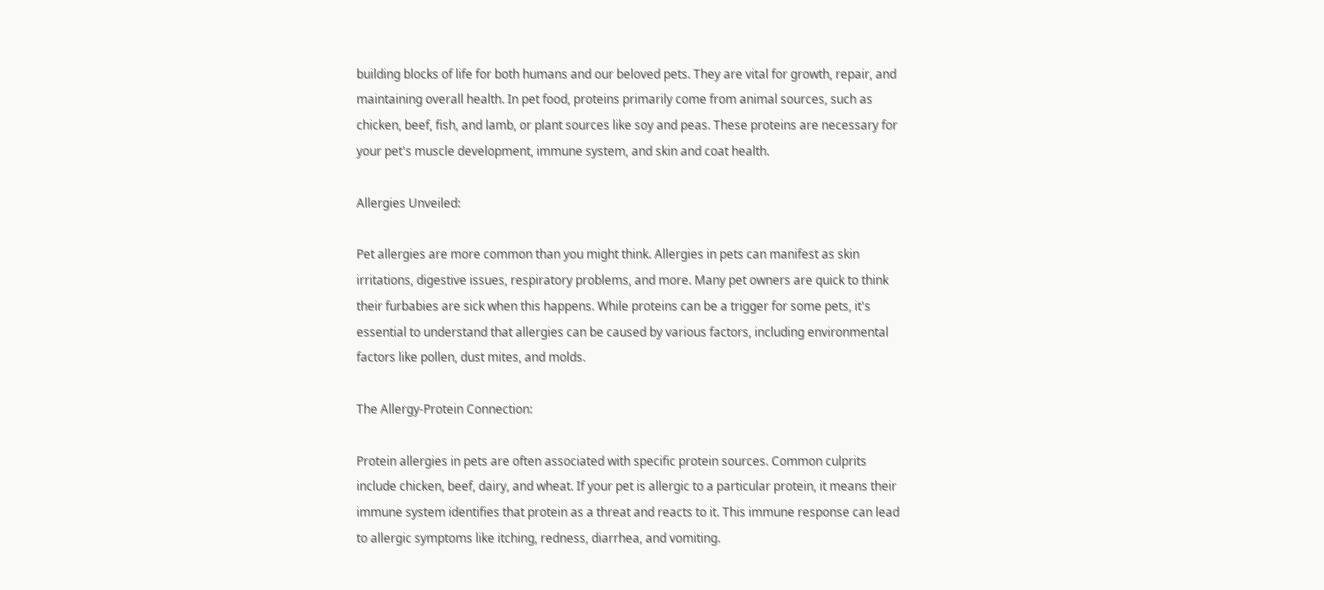building blocks of life for both humans and our beloved pets. They are vital for growth, repair, and maintaining overall health. In pet food, proteins primarily come from animal sources, such as chicken, beef, fish, and lamb, or plant sources like soy and peas. These proteins are necessary for your pet's muscle development, immune system, and skin and coat health.

Allergies Unveiled:

Pet allergies are more common than you might think. Allergies in pets can manifest as skin irritations, digestive issues, respiratory problems, and more. Many pet owners are quick to think their furbabies are sick when this happens. While proteins can be a trigger for some pets, it's essential to understand that allergies can be caused by various factors, including environmental factors like pollen, dust mites, and molds.

The Allergy-Protein Connection:

Protein allergies in pets are often associated with specific protein sources. Common culprits include chicken, beef, dairy, and wheat. If your pet is allergic to a particular protein, it means their immune system identifies that protein as a threat and reacts to it. This immune response can lead to allergic symptoms like itching, redness, diarrhea, and vomiting.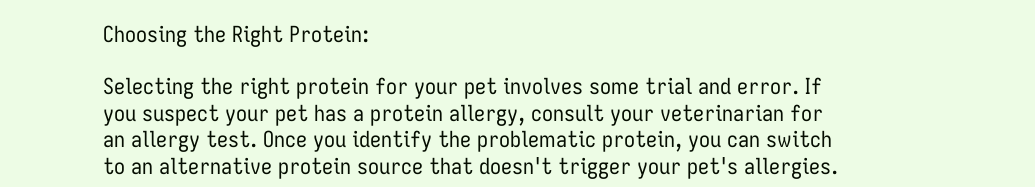Choosing the Right Protein:

Selecting the right protein for your pet involves some trial and error. If you suspect your pet has a protein allergy, consult your veterinarian for an allergy test. Once you identify the problematic protein, you can switch to an alternative protein source that doesn't trigger your pet's allergies.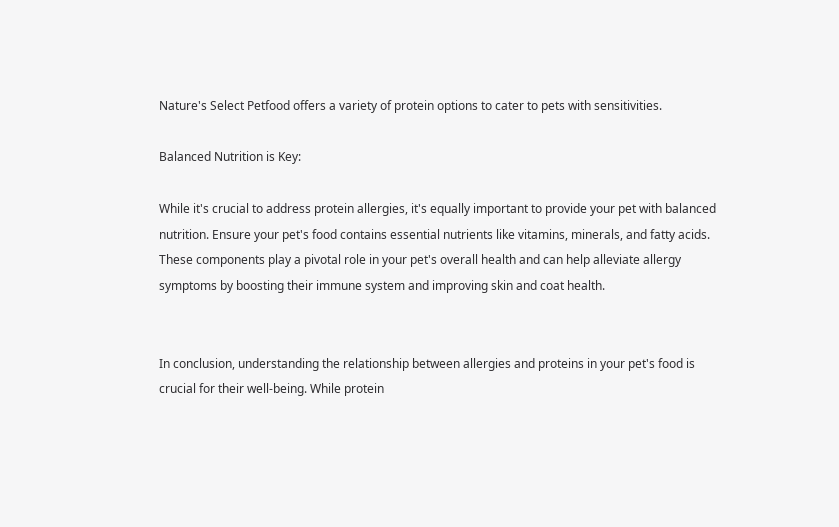Nature's Select Petfood offers a variety of protein options to cater to pets with sensitivities.

Balanced Nutrition is Key:

While it's crucial to address protein allergies, it's equally important to provide your pet with balanced nutrition. Ensure your pet's food contains essential nutrients like vitamins, minerals, and fatty acids. These components play a pivotal role in your pet's overall health and can help alleviate allergy symptoms by boosting their immune system and improving skin and coat health.


In conclusion, understanding the relationship between allergies and proteins in your pet's food is crucial for their well-being. While protein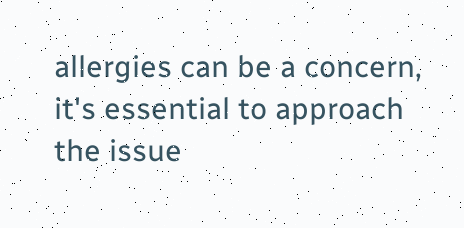allergies can be a concern, it's essential to approach the issue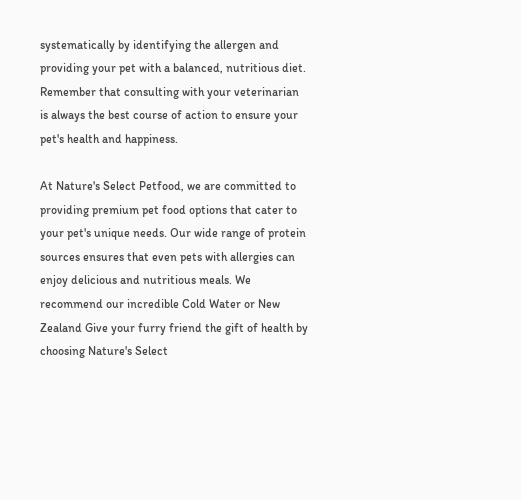systematically by identifying the allergen and providing your pet with a balanced, nutritious diet. Remember that consulting with your veterinarian is always the best course of action to ensure your pet's health and happiness.

At Nature's Select Petfood, we are committed to providing premium pet food options that cater to your pet's unique needs. Our wide range of protein sources ensures that even pets with allergies can enjoy delicious and nutritious meals. We recommend our incredible Cold Water or New Zealand Give your furry friend the gift of health by choosing Nature's Select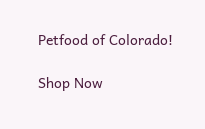Petfood of Colorado!

Shop Now